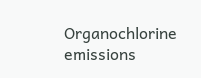Organochlorine emissions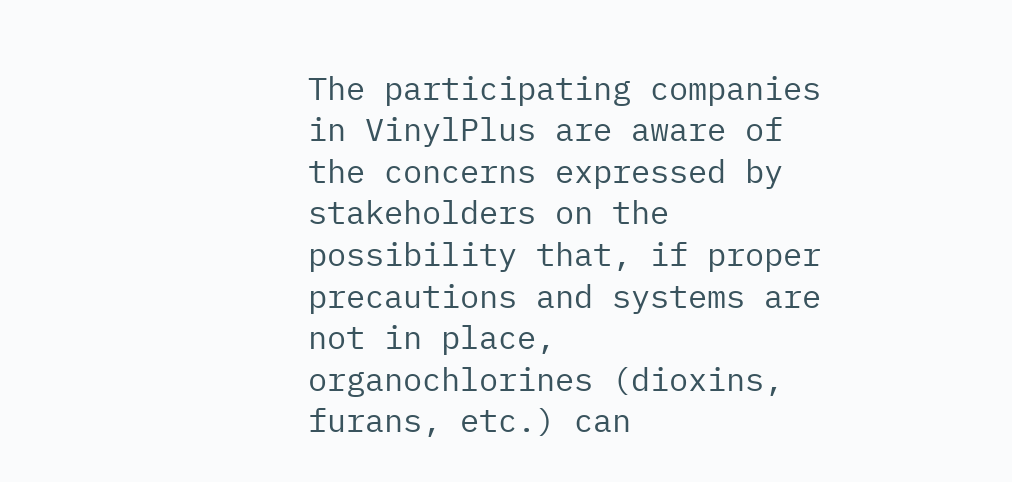The participating companies in VinylPlus are aware of the concerns expressed by stakeholders on the possibility that, if proper precautions and systems are not in place, organochlorines (dioxins, furans, etc.) can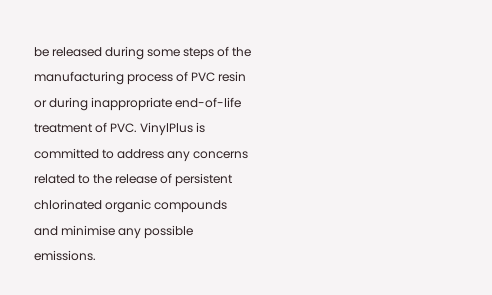be released during some steps of the manufacturing process of PVC resin or during inappropriate end-of-life treatment of PVC. VinylPlus is committed to address any concerns related to the release of persistent chlorinated organic compounds and minimise any possible emissions.